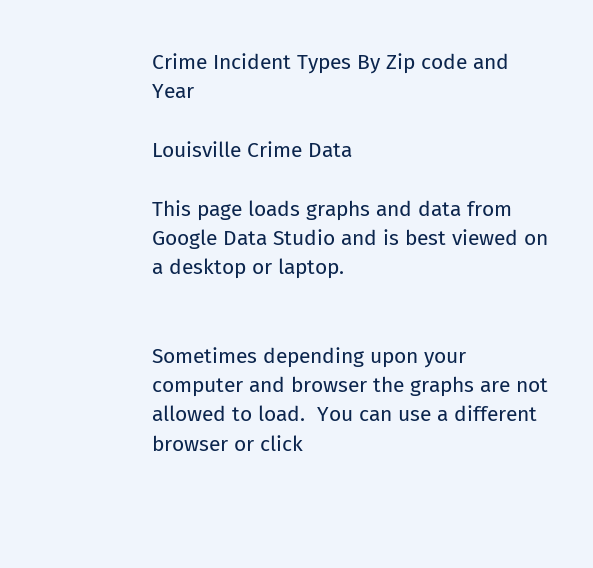Crime Incident Types By Zip code and Year

Louisville Crime Data

This page loads graphs and data from Google Data Studio and is best viewed on a desktop or laptop.


Sometimes depending upon your computer and browser the graphs are not allowed to load.  You can use a different browser or click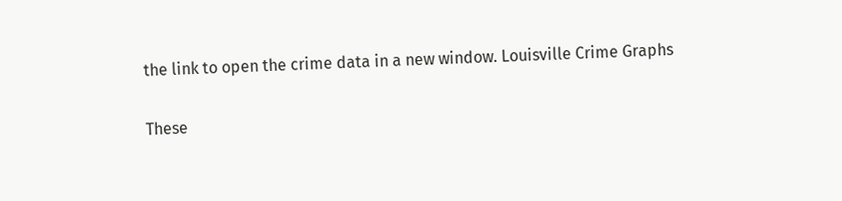the link to open the crime data in a new window. Louisville Crime Graphs

These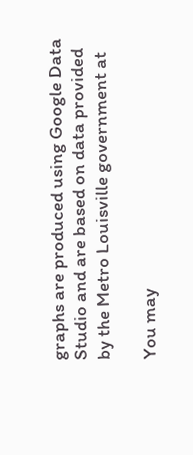graphs are produced using Google Data Studio and are based on data provided by the Metro Louisville government at

You may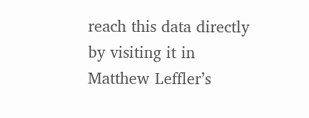reach this data directly by visiting it in Matthew Leffler’s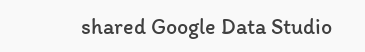shared Google Data Studio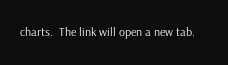charts.  The link will open a new tab.